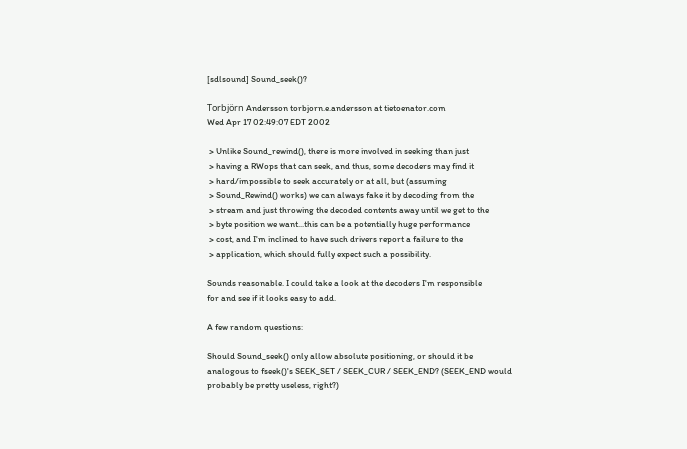[sdlsound] Sound_seek()?

Torbjörn Andersson torbjorn.e.andersson at tietoenator.com
Wed Apr 17 02:49:07 EDT 2002

 > Unlike Sound_rewind(), there is more involved in seeking than just
 > having a RWops that can seek, and thus, some decoders may find it
 > hard/impossible to seek accurately or at all, but (assuming
 > Sound_Rewind() works) we can always fake it by decoding from the
 > stream and just throwing the decoded contents away until we get to the
 > byte position we want...this can be a potentially huge performance
 > cost, and I'm inclined to have such drivers report a failure to the
 > application, which should fully expect such a possibility.

Sounds reasonable. I could take a look at the decoders I'm responsible
for and see if it looks easy to add.

A few random questions:

Should Sound_seek() only allow absolute positioning, or should it be
analogous to fseek()'s SEEK_SET / SEEK_CUR / SEEK_END? (SEEK_END would
probably be pretty useless, right?)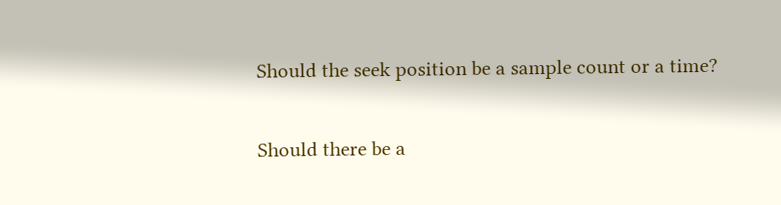Should the seek position be a sample count or a time?

Should there be a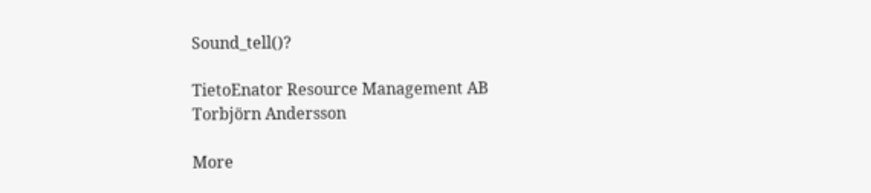Sound_tell()?

TietoEnator Resource Management AB
Torbjörn Andersson

More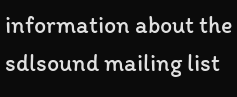information about the sdlsound mailing list